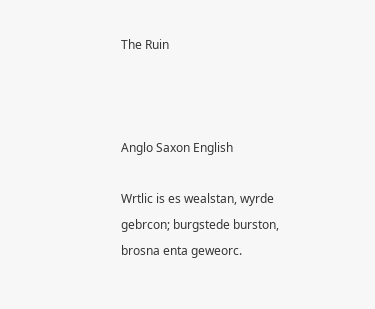The Ruin



Anglo Saxon English

Wrtlic is es wealstan, wyrde gebrcon; burgstede burston, brosna enta geweorc.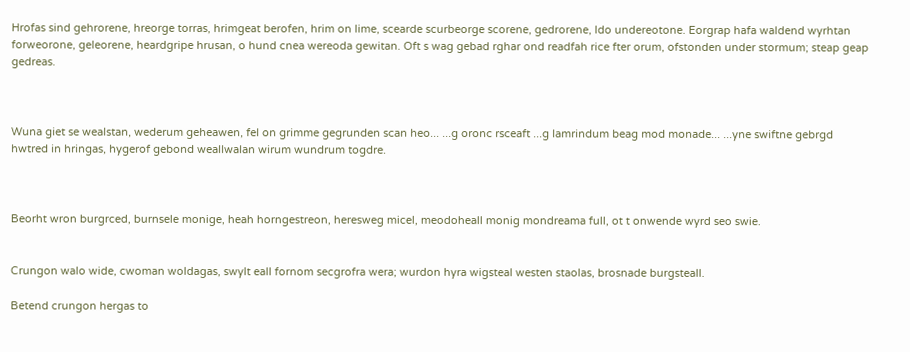Hrofas sind gehrorene, hreorge torras, hrimgeat berofen, hrim on lime, scearde scurbeorge scorene, gedrorene, ldo undereotone. Eorgrap hafa waldend wyrhtan forweorone, geleorene, heardgripe hrusan, o hund cnea wereoda gewitan. Oft s wag gebad rghar ond readfah rice fter orum, ofstonden under stormum; steap geap gedreas.



Wuna giet se wealstan, wederum geheawen, fel on grimme gegrunden scan heo... ...g oronc rsceaft ...g lamrindum beag mod monade... ...yne swiftne gebrgd
hwtred in hringas, hygerof gebond weallwalan wirum wundrum togdre.



Beorht wron burgrced, burnsele monige, heah horngestreon, heresweg micel, meodoheall monig mondreama full, ot t onwende wyrd seo swie.


Crungon walo wide, cwoman woldagas, swylt eall fornom secgrofra wera; wurdon hyra wigsteal westen staolas, brosnade burgsteall.

Betend crungon hergas to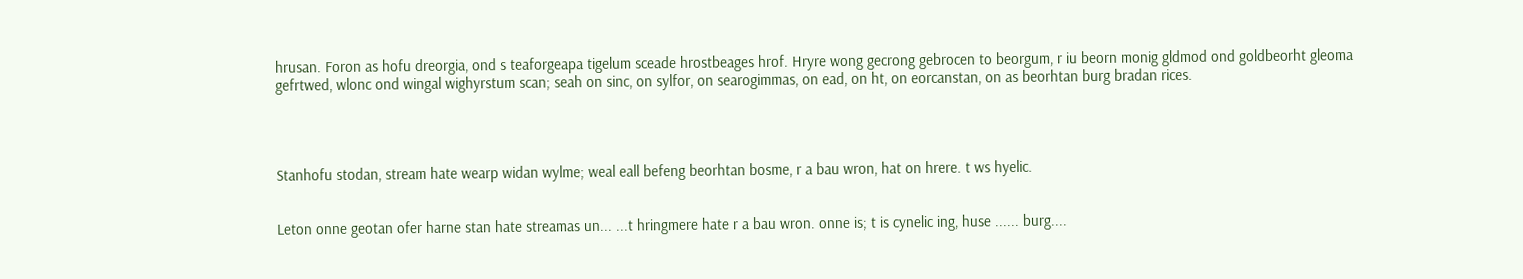hrusan. Foron as hofu dreorgia, ond s teaforgeapa tigelum sceade hrostbeages hrof. Hryre wong gecrong gebrocen to beorgum, r iu beorn monig gldmod ond goldbeorht gleoma gefrtwed, wlonc ond wingal wighyrstum scan; seah on sinc, on sylfor, on searogimmas, on ead, on ht, on eorcanstan, on as beorhtan burg bradan rices.




Stanhofu stodan, stream hate wearp widan wylme; weal eall befeng beorhtan bosme, r a bau wron, hat on hrere. t ws hyelic.


Leton onne geotan ofer harne stan hate streamas un... ...t hringmere hate r a bau wron. onne is; t is cynelic ing, huse ...... burg....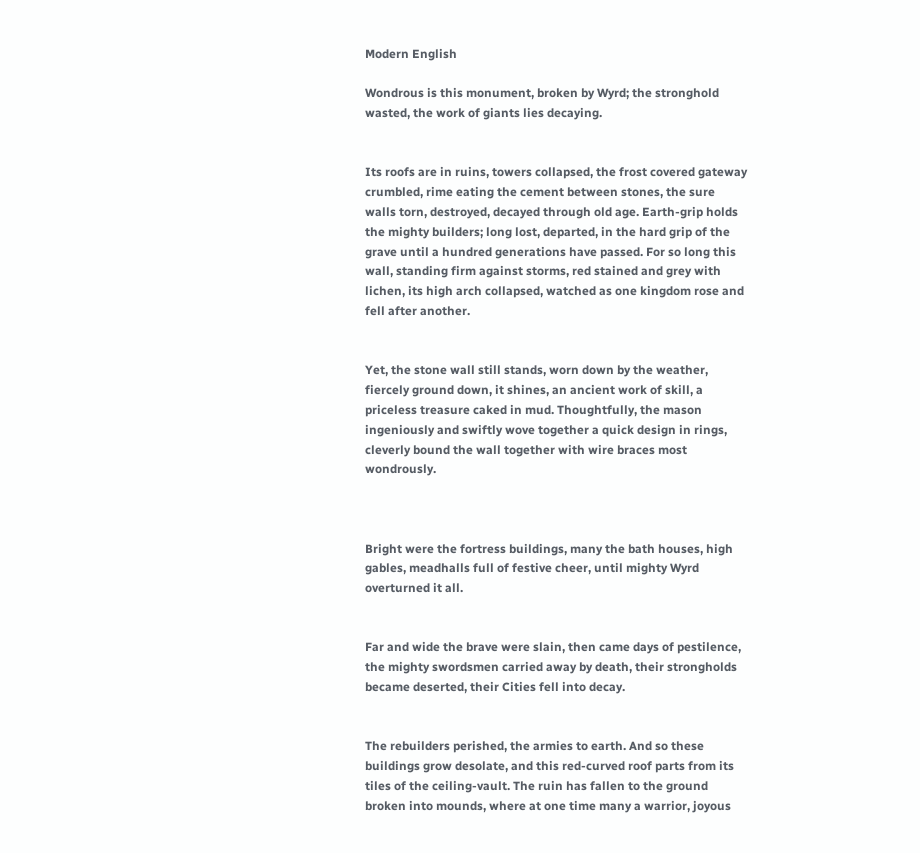Modern English

Wondrous is this monument, broken by Wyrd; the stronghold wasted, the work of giants lies decaying.


Its roofs are in ruins, towers collapsed, the frost covered gateway crumbled, rime eating the cement between stones, the sure walls torn, destroyed, decayed through old age. Earth-grip holds the mighty builders; long lost, departed, in the hard grip of the grave until a hundred generations have passed. For so long this wall, standing firm against storms, red stained and grey with lichen, its high arch collapsed, watched as one kingdom rose and fell after another.


Yet, the stone wall still stands, worn down by the weather, fiercely ground down, it shines, an ancient work of skill, a priceless treasure caked in mud. Thoughtfully, the mason ingeniously and swiftly wove together a quick design in rings, cleverly bound the wall together with wire braces most wondrously.



Bright were the fortress buildings, many the bath houses, high gables, meadhalls full of festive cheer, until mighty Wyrd overturned it all.


Far and wide the brave were slain, then came days of pestilence, the mighty swordsmen carried away by death, their strongholds became deserted, their Cities fell into decay.


The rebuilders perished, the armies to earth. And so these buildings grow desolate, and this red-curved roof parts from its tiles of the ceiling-vault. The ruin has fallen to the ground broken into mounds, where at one time many a warrior, joyous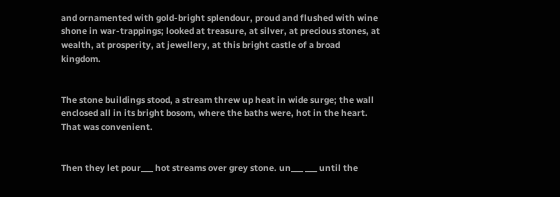and ornamented with gold-bright splendour, proud and flushed with wine shone in war-trappings; looked at treasure, at silver, at precious stones, at wealth, at prosperity, at jewellery, at this bright castle of a broad kingdom.


The stone buildings stood, a stream threw up heat in wide surge; the wall enclosed all in its bright bosom, where the baths were, hot in the heart. That was convenient.


Then they let pour___ hot streams over grey stone. un___ ___ until the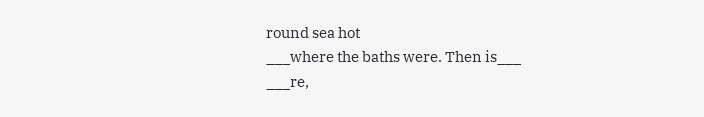round sea hot
___where the baths were. Then is___
___re,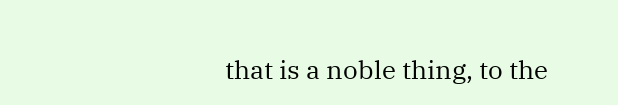that is a noble thing, to the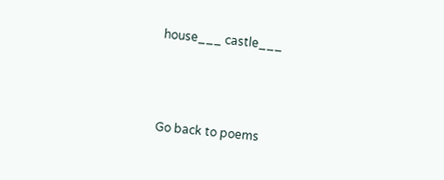house___ castle___



Go back to poems